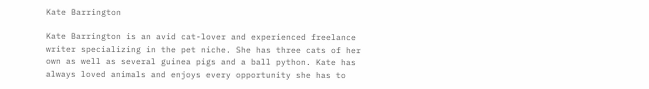Kate Barrington

Kate Barrington is an avid cat-lover and experienced freelance writer specializing in the pet niche. She has three cats of her own as well as several guinea pigs and a ball python. Kate has always loved animals and enjoys every opportunity she has to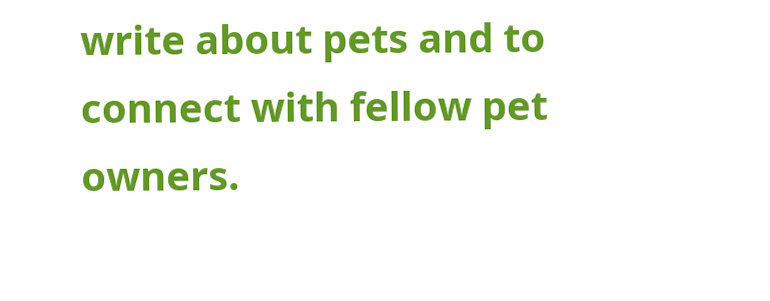write about pets and to connect with fellow pet owners.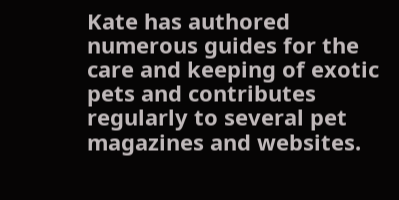Kate has authored numerous guides for the care and keeping of exotic pets and contributes regularly to several pet magazines and websites.